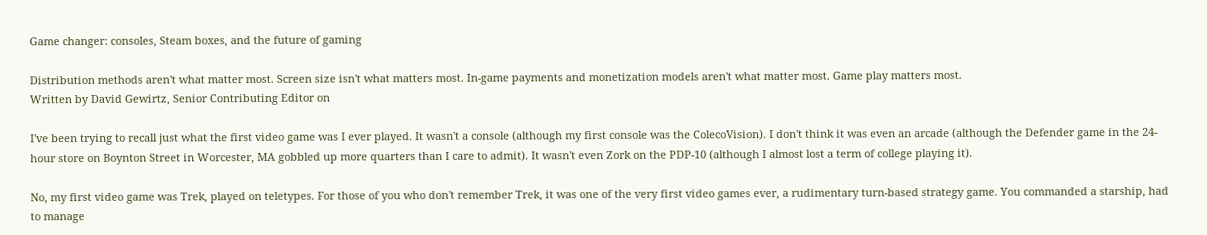Game changer: consoles, Steam boxes, and the future of gaming

Distribution methods aren't what matter most. Screen size isn't what matters most. In-game payments and monetization models aren't what matter most. Game play matters most.
Written by David Gewirtz, Senior Contributing Editor on

I've been trying to recall just what the first video game was I ever played. It wasn't a console (although my first console was the ColecoVision). I don't think it was even an arcade (although the Defender game in the 24-hour store on Boynton Street in Worcester, MA gobbled up more quarters than I care to admit). It wasn't even Zork on the PDP-10 (although I almost lost a term of college playing it).

No, my first video game was Trek, played on teletypes. For those of you who don't remember Trek, it was one of the very first video games ever, a rudimentary turn-based strategy game. You commanded a starship, had to manage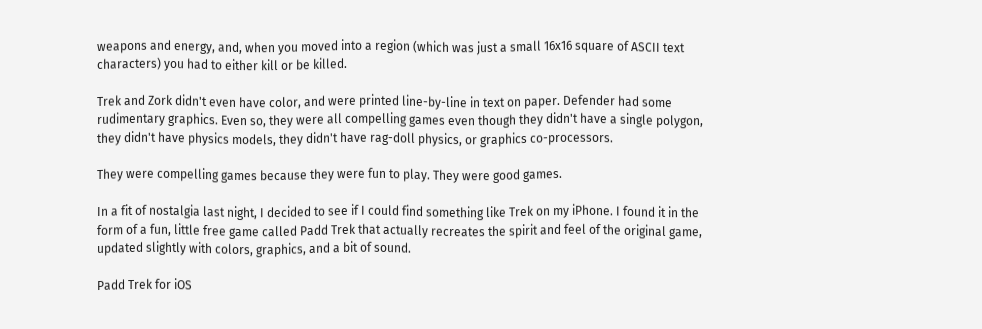weapons and energy, and, when you moved into a region (which was just a small 16x16 square of ASCII text characters) you had to either kill or be killed.

Trek and Zork didn't even have color, and were printed line-by-line in text on paper. Defender had some rudimentary graphics. Even so, they were all compelling games even though they didn't have a single polygon, they didn't have physics models, they didn't have rag-doll physics, or graphics co-processors.

They were compelling games because they were fun to play. They were good games.

In a fit of nostalgia last night, I decided to see if I could find something like Trek on my iPhone. I found it in the form of a fun, little free game called Padd Trek that actually recreates the spirit and feel of the original game, updated slightly with colors, graphics, and a bit of sound.

Padd Trek for iOS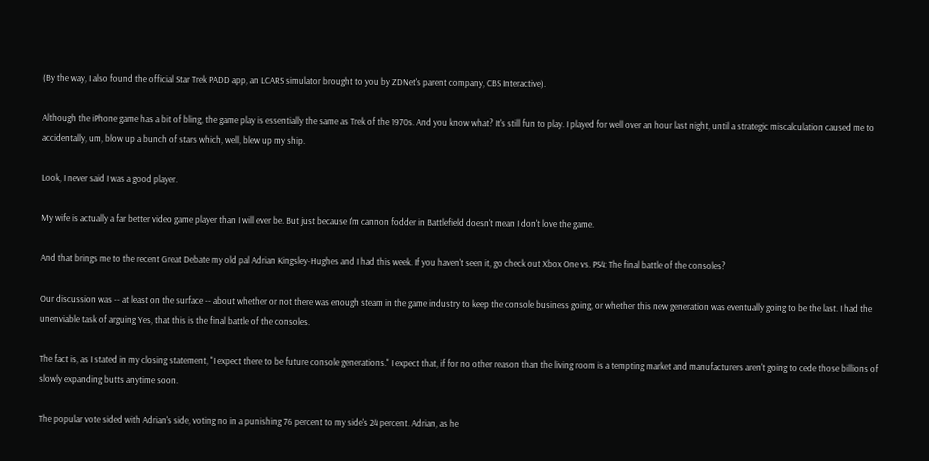(By the way, I also found the official Star Trek PADD app, an LCARS simulator brought to you by ZDNet's parent company, CBS Interactive).

Although the iPhone game has a bit of bling, the game play is essentially the same as Trek of the 1970s. And you know what? It's still fun to play. I played for well over an hour last night, until a strategic miscalculation caused me to accidentally, um, blow up a bunch of stars which, well, blew up my ship.

Look, I never said I was a good player.

My wife is actually a far better video game player than I will ever be. But just because I'm cannon fodder in Battlefield doesn't mean I don't love the game.

And that brings me to the recent Great Debate my old pal Adrian Kingsley-Hughes and I had this week. If you haven't seen it, go check out Xbox One vs. PS4: The final battle of the consoles?

Our discussion was -- at least on the surface -- about whether or not there was enough steam in the game industry to keep the console business going, or whether this new generation was eventually going to be the last. I had the unenviable task of arguing Yes, that this is the final battle of the consoles.

The fact is, as I stated in my closing statement, "I expect there to be future console generations." I expect that, if for no other reason than the living room is a tempting market and manufacturers aren't going to cede those billions of slowly expanding butts anytime soon.

The popular vote sided with Adrian's side, voting no in a punishing 76 percent to my side's 24 percent. Adrian, as he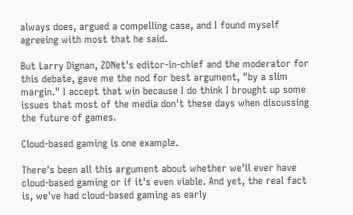always does, argued a compelling case, and I found myself agreeing with most that he said.

But Larry Dignan, ZDNet's editor-in-chief and the moderator for this debate, gave me the nod for best argument, "by a slim margin." I accept that win because I do think I brought up some issues that most of the media don't these days when discussing the future of games.

Cloud-based gaming is one example.

There's been all this argument about whether we'll ever have cloud-based gaming or if it's even viable. And yet, the real fact is, we've had cloud-based gaming as early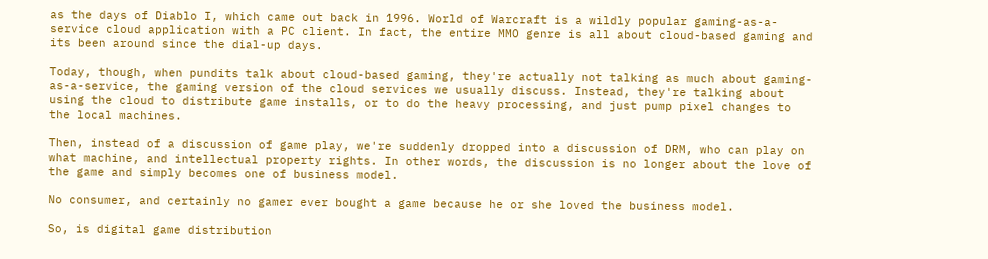as the days of Diablo I, which came out back in 1996. World of Warcraft is a wildly popular gaming-as-a-service cloud application with a PC client. In fact, the entire MMO genre is all about cloud-based gaming and its been around since the dial-up days.

Today, though, when pundits talk about cloud-based gaming, they're actually not talking as much about gaming-as-a-service, the gaming version of the cloud services we usually discuss. Instead, they're talking about using the cloud to distribute game installs, or to do the heavy processing, and just pump pixel changes to the local machines.

Then, instead of a discussion of game play, we're suddenly dropped into a discussion of DRM, who can play on what machine, and intellectual property rights. In other words, the discussion is no longer about the love of the game and simply becomes one of business model.

No consumer, and certainly no gamer ever bought a game because he or she loved the business model.

So, is digital game distribution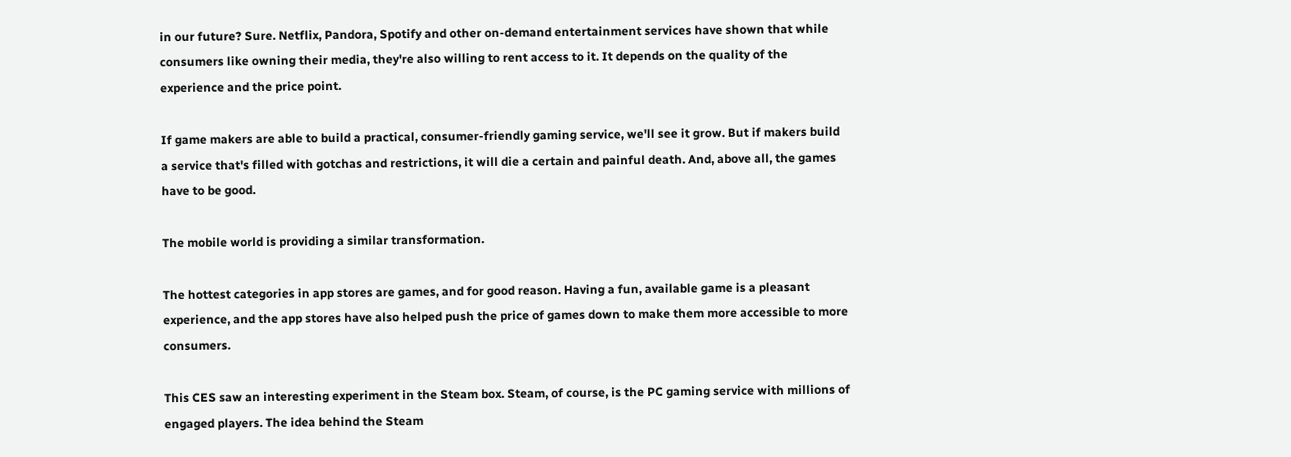in our future? Sure. Netflix, Pandora, Spotify and other on-demand entertainment services have shown that while consumers like owning their media, they're also willing to rent access to it. It depends on the quality of the experience and the price point.

If game makers are able to build a practical, consumer-friendly gaming service, we'll see it grow. But if makers build a service that's filled with gotchas and restrictions, it will die a certain and painful death. And, above all, the games have to be good.

The mobile world is providing a similar transformation.

The hottest categories in app stores are games, and for good reason. Having a fun, available game is a pleasant experience, and the app stores have also helped push the price of games down to make them more accessible to more consumers.

This CES saw an interesting experiment in the Steam box. Steam, of course, is the PC gaming service with millions of engaged players. The idea behind the Steam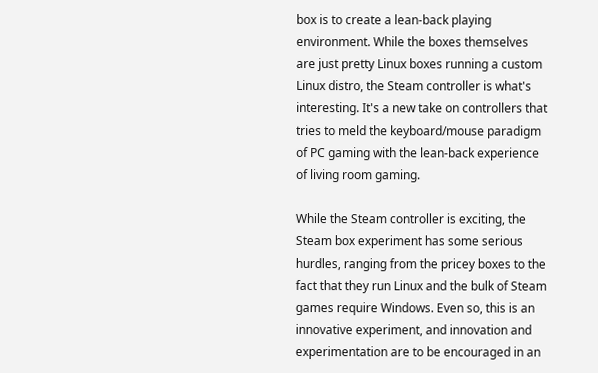box is to create a lean-back playing environment. While the boxes themselves are just pretty Linux boxes running a custom Linux distro, the Steam controller is what's interesting. It's a new take on controllers that tries to meld the keyboard/mouse paradigm of PC gaming with the lean-back experience of living room gaming.

While the Steam controller is exciting, the Steam box experiment has some serious hurdles, ranging from the pricey boxes to the fact that they run Linux and the bulk of Steam games require Windows. Even so, this is an innovative experiment, and innovation and experimentation are to be encouraged in an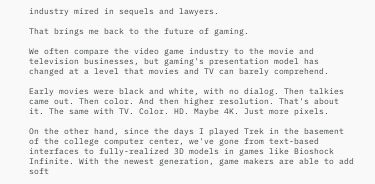industry mired in sequels and lawyers.

That brings me back to the future of gaming.

We often compare the video game industry to the movie and television businesses, but gaming's presentation model has changed at a level that movies and TV can barely comprehend.

Early movies were black and white, with no dialog. Then talkies came out. Then color. And then higher resolution. That's about it. The same with TV. Color. HD. Maybe 4K. Just more pixels.

On the other hand, since the days I played Trek in the basement of the college computer center, we've gone from text-based interfaces to fully-realized 3D models in games like Bioshock Infinite. With the newest generation, game makers are able to add soft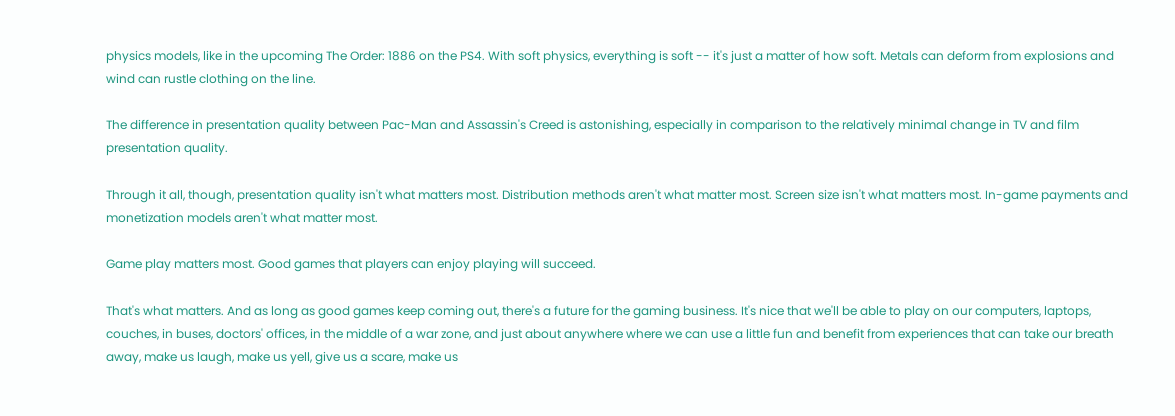physics models, like in the upcoming The Order: 1886 on the PS4. With soft physics, everything is soft -- it's just a matter of how soft. Metals can deform from explosions and wind can rustle clothing on the line.

The difference in presentation quality between Pac-Man and Assassin's Creed is astonishing, especially in comparison to the relatively minimal change in TV and film presentation quality.

Through it all, though, presentation quality isn't what matters most. Distribution methods aren't what matter most. Screen size isn't what matters most. In-game payments and monetization models aren't what matter most.

Game play matters most. Good games that players can enjoy playing will succeed.

That's what matters. And as long as good games keep coming out, there's a future for the gaming business. It's nice that we'll be able to play on our computers, laptops, couches, in buses, doctors' offices, in the middle of a war zone, and just about anywhere where we can use a little fun and benefit from experiences that can take our breath away, make us laugh, make us yell, give us a scare, make us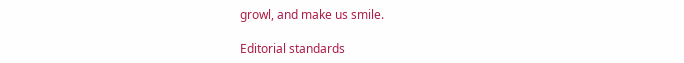growl, and make us smile.

Editorial standards